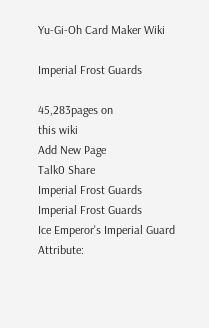Yu-Gi-Oh Card Maker Wiki

Imperial Frost Guards

45,283pages on
this wiki
Add New Page
Talk0 Share
Imperial Frost Guards
Imperial Frost Guards
Ice Emperor's Imperial Guard
Attribute: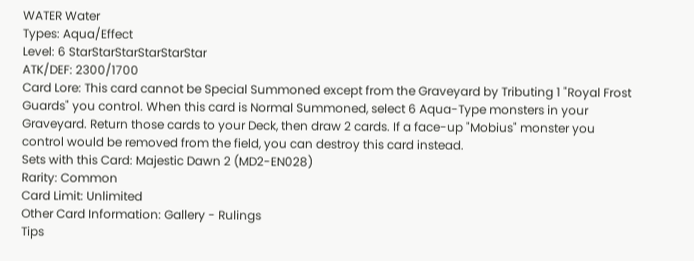WATER Water
Types: Aqua/Effect
Level: 6 StarStarStarStarStarStar
ATK/DEF: 2300/1700
Card Lore: This card cannot be Special Summoned except from the Graveyard by Tributing 1 "Royal Frost Guards" you control. When this card is Normal Summoned, select 6 Aqua-Type monsters in your Graveyard. Return those cards to your Deck, then draw 2 cards. If a face-up "Mobius" monster you control would be removed from the field, you can destroy this card instead.
Sets with this Card: Majestic Dawn 2 (MD2-EN028)
Rarity: Common
Card Limit: Unlimited
Other Card Information: Gallery - Rulings
Tips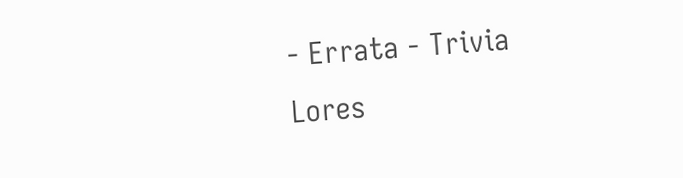- Errata - Trivia
Lores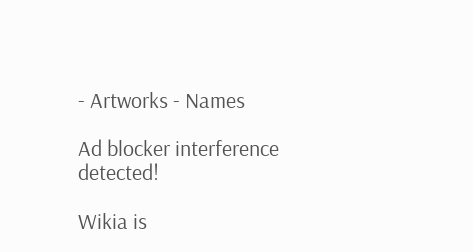- Artworks - Names

Ad blocker interference detected!

Wikia is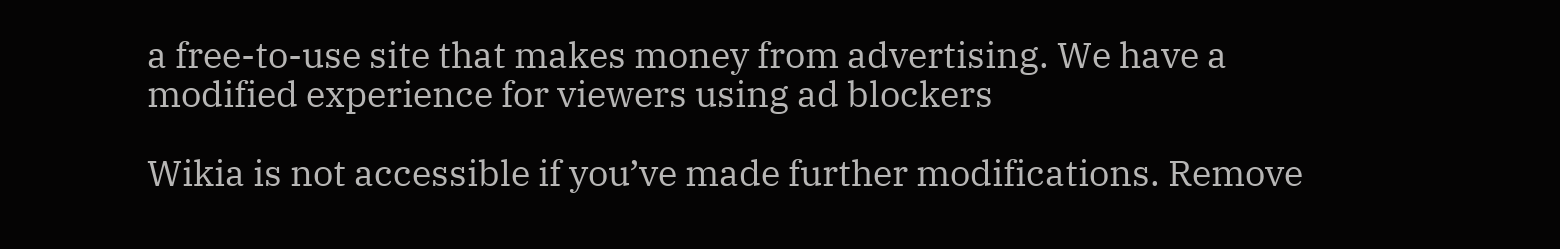a free-to-use site that makes money from advertising. We have a modified experience for viewers using ad blockers

Wikia is not accessible if you’ve made further modifications. Remove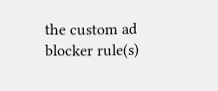the custom ad blocker rule(s)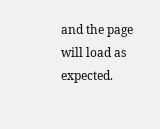and the page will load as expected.